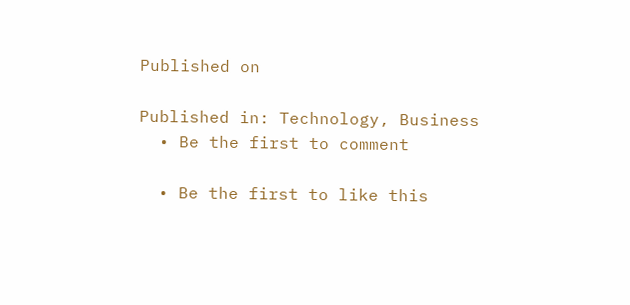Published on

Published in: Technology, Business
  • Be the first to comment

  • Be the first to like this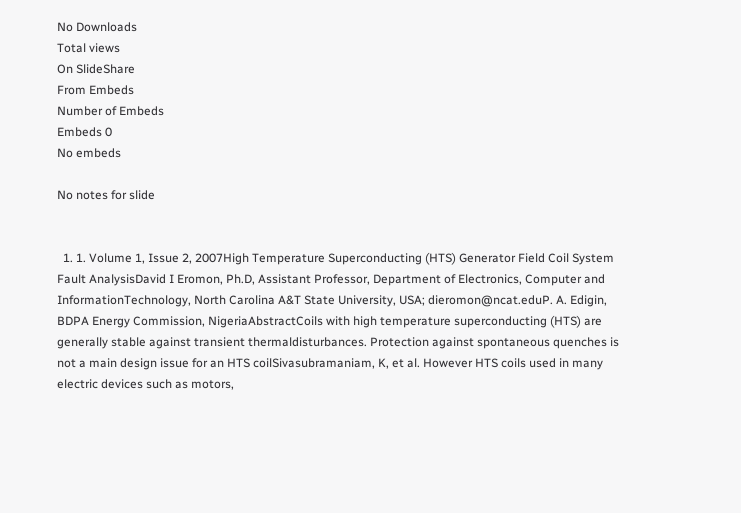No Downloads
Total views
On SlideShare
From Embeds
Number of Embeds
Embeds 0
No embeds

No notes for slide


  1. 1. Volume 1, Issue 2, 2007High Temperature Superconducting (HTS) Generator Field Coil System Fault AnalysisDavid I Eromon, Ph.D, Assistant Professor, Department of Electronics, Computer and InformationTechnology, North Carolina A&T State University, USA; dieromon@ncat.eduP. A. Edigin, BDPA Energy Commission, NigeriaAbstractCoils with high temperature superconducting (HTS) are generally stable against transient thermaldisturbances. Protection against spontaneous quenches is not a main design issue for an HTS coilSivasubramaniam, K, et al. However HTS coils used in many electric devices such as motors,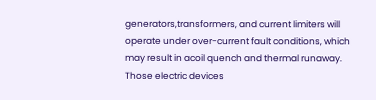generators,transformers, and current limiters will operate under over-current fault conditions, which may result in acoil quench and thermal runaway. Those electric devices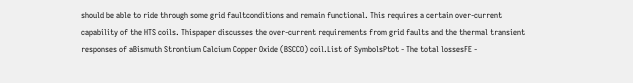should be able to ride through some grid faultconditions and remain functional. This requires a certain over-current capability of the HTS coils. Thispaper discusses the over-current requirements from grid faults and the thermal transient responses of aBismuth Strontium Calcium Copper Oxide (BSCCO) coil.List of SymbolsPtot - The total lossesFE -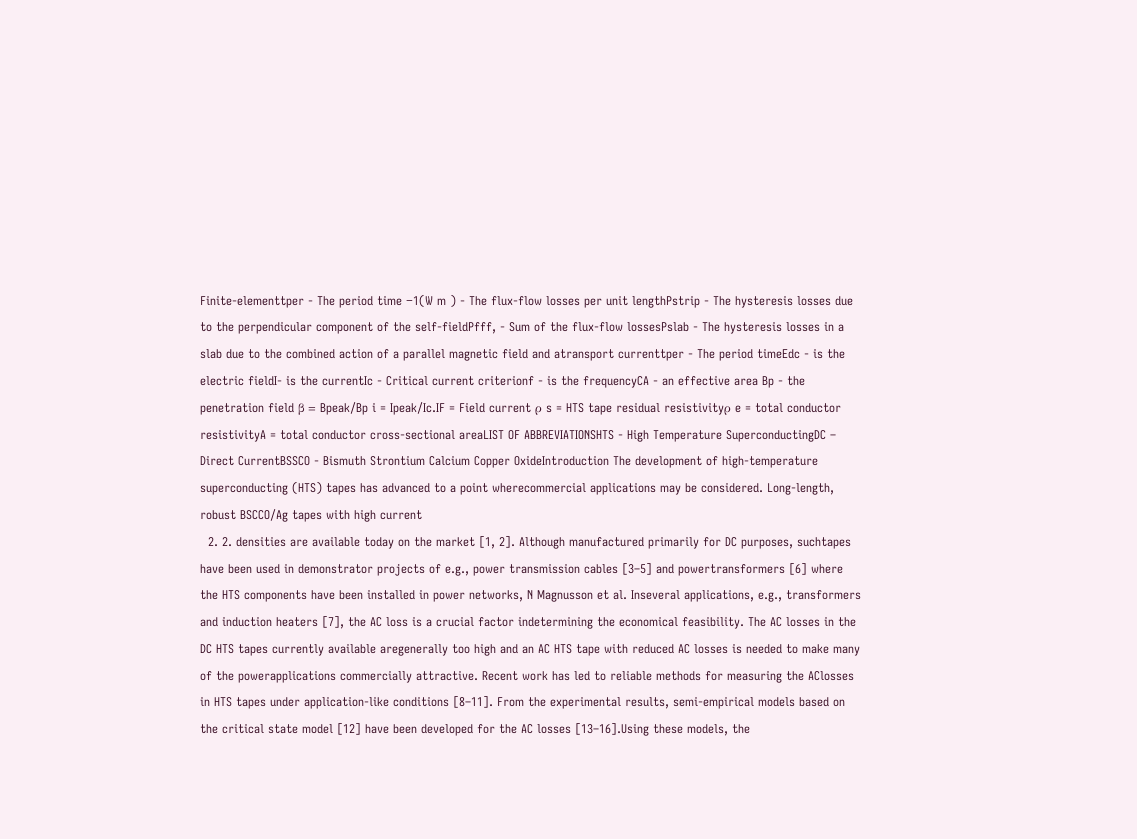Finite-elementtper - The period time −1(W m ) - The flux-flow losses per unit lengthPstrip - The hysteresis losses due to the perpendicular component of the self-fieldPfff, - Sum of the flux-flow lossesPslab - The hysteresis losses in a slab due to the combined action of a parallel magnetic field and atransport currenttper - The period timeEdc - is the electric fieldI- is the currentIc - Critical current criterionf - is the frequencyCA - an effective area Bp - the penetration field β = Bpeak/Bp i = Ipeak/Ic.IF = Field current ρ s = HTS tape residual resistivityρ e = total conductor resistivityA = total conductor cross-sectional areaLIST OF ABBREVIATIONSHTS - High Temperature SuperconductingDC – Direct CurrentBSSCO - Bismuth Strontium Calcium Copper OxideIntroduction The development of high-temperature superconducting (HTS) tapes has advanced to a point wherecommercial applications may be considered. Long-length, robust BSCCO/Ag tapes with high current
  2. 2. densities are available today on the market [1, 2]. Although manufactured primarily for DC purposes, suchtapes have been used in demonstrator projects of e.g., power transmission cables [3–5] and powertransformers [6] where the HTS components have been installed in power networks, N Magnusson et al. Inseveral applications, e.g., transformers and induction heaters [7], the AC loss is a crucial factor indetermining the economical feasibility. The AC losses in the DC HTS tapes currently available aregenerally too high and an AC HTS tape with reduced AC losses is needed to make many of the powerapplications commercially attractive. Recent work has led to reliable methods for measuring the AClosses in HTS tapes under application-like conditions [8–11]. From the experimental results, semi-empirical models based on the critical state model [12] have been developed for the AC losses [13–16].Using these models, the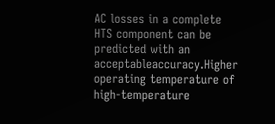AC losses in a complete HTS component can be predicted with an acceptableaccuracy.Higher operating temperature of high-temperature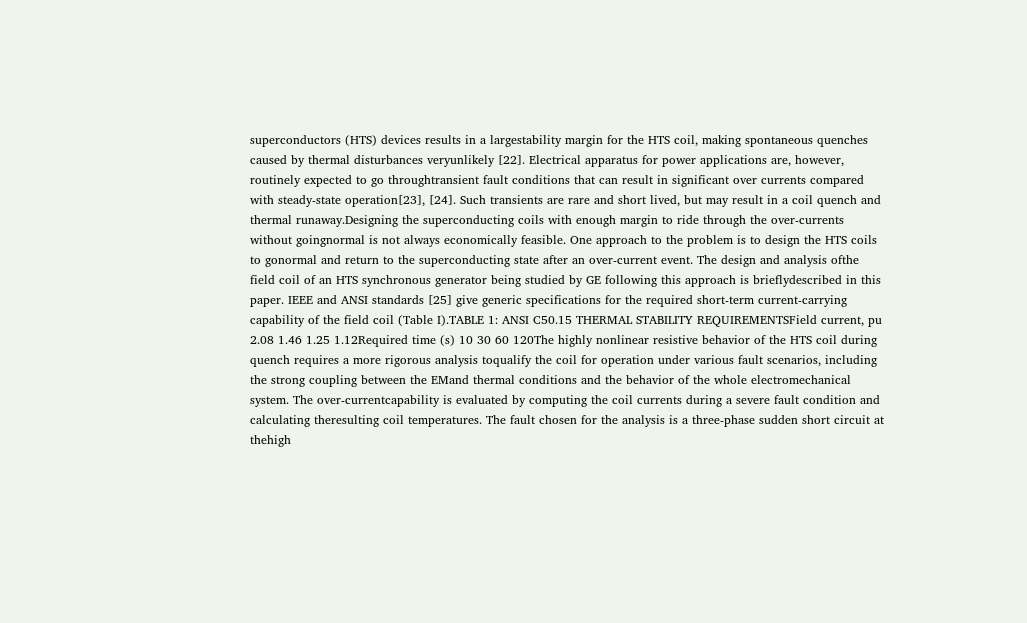superconductors (HTS) devices results in a largestability margin for the HTS coil, making spontaneous quenches caused by thermal disturbances veryunlikely [22]. Electrical apparatus for power applications are, however, routinely expected to go throughtransient fault conditions that can result in significant over currents compared with steady-state operation[23], [24]. Such transients are rare and short lived, but may result in a coil quench and thermal runaway.Designing the superconducting coils with enough margin to ride through the over-currents without goingnormal is not always economically feasible. One approach to the problem is to design the HTS coils to gonormal and return to the superconducting state after an over-current event. The design and analysis ofthe field coil of an HTS synchronous generator being studied by GE following this approach is brieflydescribed in this paper. IEEE and ANSI standards [25] give generic specifications for the required short-term current-carrying capability of the field coil (Table I).TABLE 1: ANSI C50.15 THERMAL STABILITY REQUIREMENTSField current, pu 2.08 1.46 1.25 1.12Required time (s) 10 30 60 120The highly nonlinear resistive behavior of the HTS coil during quench requires a more rigorous analysis toqualify the coil for operation under various fault scenarios, including the strong coupling between the EMand thermal conditions and the behavior of the whole electromechanical system. The over-currentcapability is evaluated by computing the coil currents during a severe fault condition and calculating theresulting coil temperatures. The fault chosen for the analysis is a three-phase sudden short circuit at thehigh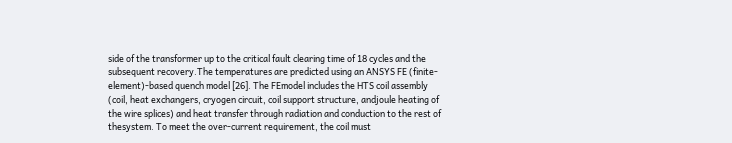side of the transformer up to the critical fault clearing time of 18 cycles and the subsequent recovery.The temperatures are predicted using an ANSYS FE (finite-element)-based quench model [26]. The FEmodel includes the HTS coil assembly (coil, heat exchangers, cryogen circuit, coil support structure, andjoule heating of the wire splices) and heat transfer through radiation and conduction to the rest of thesystem. To meet the over-current requirement, the coil must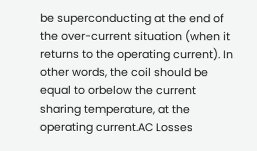be superconducting at the end of the over-current situation (when it returns to the operating current). In other words, the coil should be equal to orbelow the current sharing temperature, at the operating current.AC Losses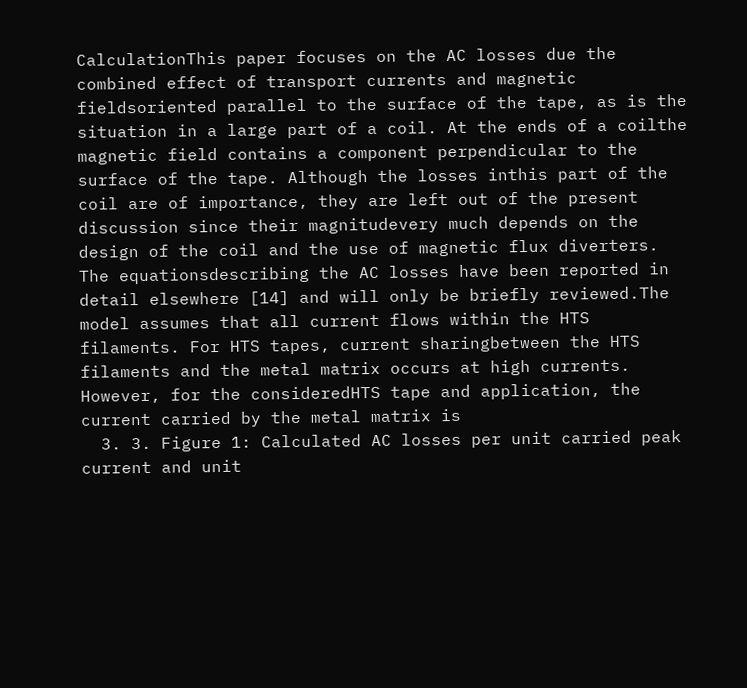CalculationThis paper focuses on the AC losses due the combined effect of transport currents and magnetic fieldsoriented parallel to the surface of the tape, as is the situation in a large part of a coil. At the ends of a coilthe magnetic field contains a component perpendicular to the surface of the tape. Although the losses inthis part of the coil are of importance, they are left out of the present discussion since their magnitudevery much depends on the design of the coil and the use of magnetic flux diverters. The equationsdescribing the AC losses have been reported in detail elsewhere [14] and will only be briefly reviewed.The model assumes that all current flows within the HTS filaments. For HTS tapes, current sharingbetween the HTS filaments and the metal matrix occurs at high currents. However, for the consideredHTS tape and application, the current carried by the metal matrix is
  3. 3. Figure 1: Calculated AC losses per unit carried peak current and unit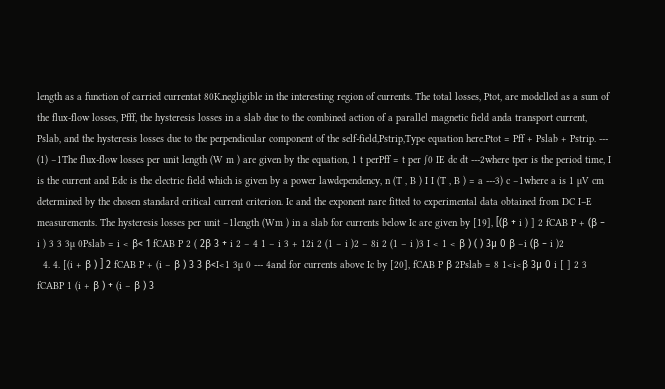length as a function of carried currentat 80K.negligible in the interesting region of currents. The total losses, Ptot, are modelled as a sum of the flux-flow losses, Pfff, the hysteresis losses in a slab due to the combined action of a parallel magnetic field anda transport current, Pslab, and the hysteresis losses due to the perpendicular component of the self-field,Pstrip,Type equation here.Ptot = Pff + Pslab + Pstrip. --- (1) −1The flux-flow losses per unit length (W m ) are given by the equation, 1 t perPff = t per ∫0 IE dc dt ---2where tper is the period time, I is the current and Edc is the electric field which is given by a power lawdependency, n (T , B ) I I (T , B ) = a ---3) c −1where a is 1 µV cm determined by the chosen standard critical current criterion. Ic and the exponent nare fitted to experimental data obtained from DC I–E measurements. The hysteresis losses per unit −1length (Wm ) in a slab for currents below Ic are given by [19], [(β + i ) ] 2 fCAB P + (β − i ) 3 3 3µ 0Pslab = i < β< 1 fCAB P 2 ( 2β 3 + i 2 − 4 1 − i 3 + 12i 2 (1 − i )2 − 8i 2 (1 − i )3 I < 1 < β ) ( ) 3µ 0 β −i (β − i )2
  4. 4. [(i + β ) ] 2 fCAB P + (i − β ) 3 3 β<I<1 3µ 0 --- 4and for currents above Ic by [20], fCAB P β 2Pslab = 8 1<i<β 3µ 0 i [ ] 2 3 fCABP 1 (i + β ) + (i − β ) 3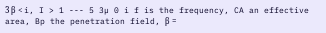3 β < i, I > 1 --- 5 3µ 0 i f is the frequency, CA an effective area, Bp the penetration field, β =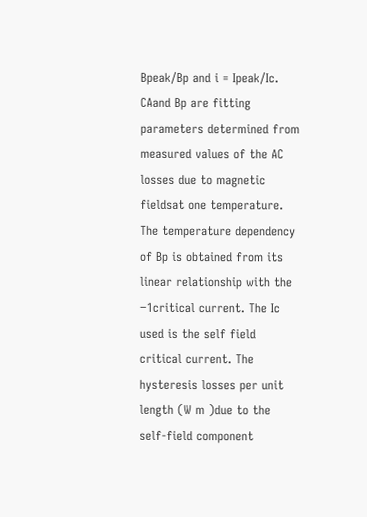Bpeak/Bp and i = Ipeak/Ic. CAand Bp are fitting parameters determined from measured values of the AC losses due to magnetic fieldsat one temperature. The temperature dependency of Bp is obtained from its linear relationship with the −1critical current. The Ic used is the self field critical current. The hysteresis losses per unit length (W m )due to the self-field component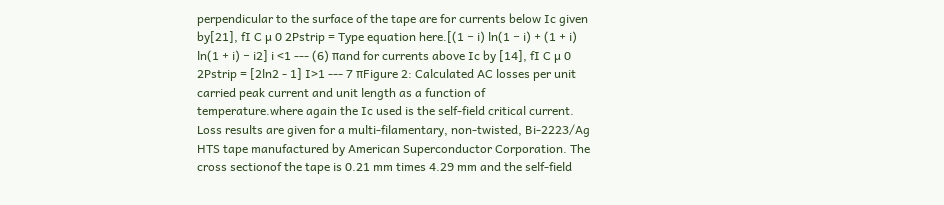perpendicular to the surface of the tape are for currents below Ic given by[21], fI C µ 0 2Pstrip = Type equation here.[(1 − i) ln(1 − i) + (1 + i) ln(1 + i) − i2] i <1 --- (6) πand for currents above Ic by [14], fI C µ 0 2Pstrip = [2ln2 - 1] I>1 --- 7 πFigure 2: Calculated AC losses per unit carried peak current and unit length as a function of temperature.where again the Ic used is the self-field critical current. Loss results are given for a multi-filamentary, non-twisted, Bi-2223/Ag HTS tape manufactured by American Superconductor Corporation. The cross sectionof the tape is 0.21 mm times 4.29 mm and the self-field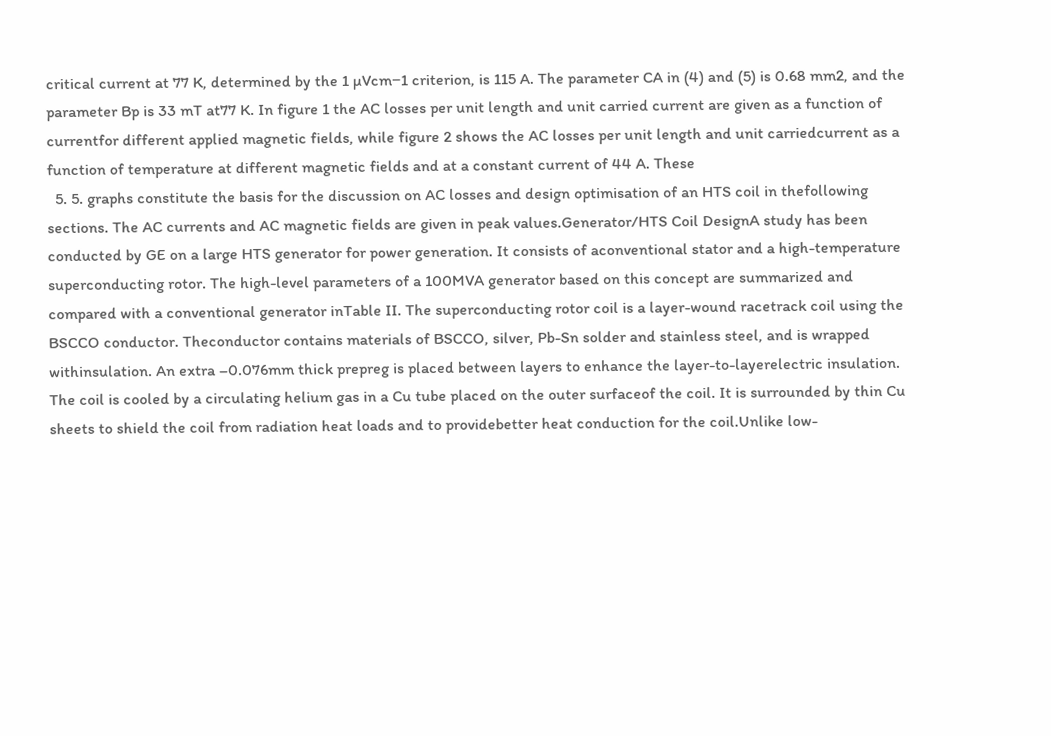critical current at 77 K, determined by the 1 µVcm−1 criterion, is 115 A. The parameter CA in (4) and (5) is 0.68 mm2, and the parameter Bp is 33 mT at77 K. In figure 1 the AC losses per unit length and unit carried current are given as a function of currentfor different applied magnetic fields, while figure 2 shows the AC losses per unit length and unit carriedcurrent as a function of temperature at different magnetic fields and at a constant current of 44 A. These
  5. 5. graphs constitute the basis for the discussion on AC losses and design optimisation of an HTS coil in thefollowing sections. The AC currents and AC magnetic fields are given in peak values.Generator/HTS Coil DesignA study has been conducted by GE on a large HTS generator for power generation. It consists of aconventional stator and a high-temperature superconducting rotor. The high-level parameters of a 100MVA generator based on this concept are summarized and compared with a conventional generator inTable II. The superconducting rotor coil is a layer-wound racetrack coil using the BSCCO conductor. Theconductor contains materials of BSCCO, silver, Pb-Sn solder and stainless steel, and is wrapped withinsulation. An extra –0.076mm thick prepreg is placed between layers to enhance the layer-to-layerelectric insulation. The coil is cooled by a circulating helium gas in a Cu tube placed on the outer surfaceof the coil. It is surrounded by thin Cu sheets to shield the coil from radiation heat loads and to providebetter heat conduction for the coil.Unlike low-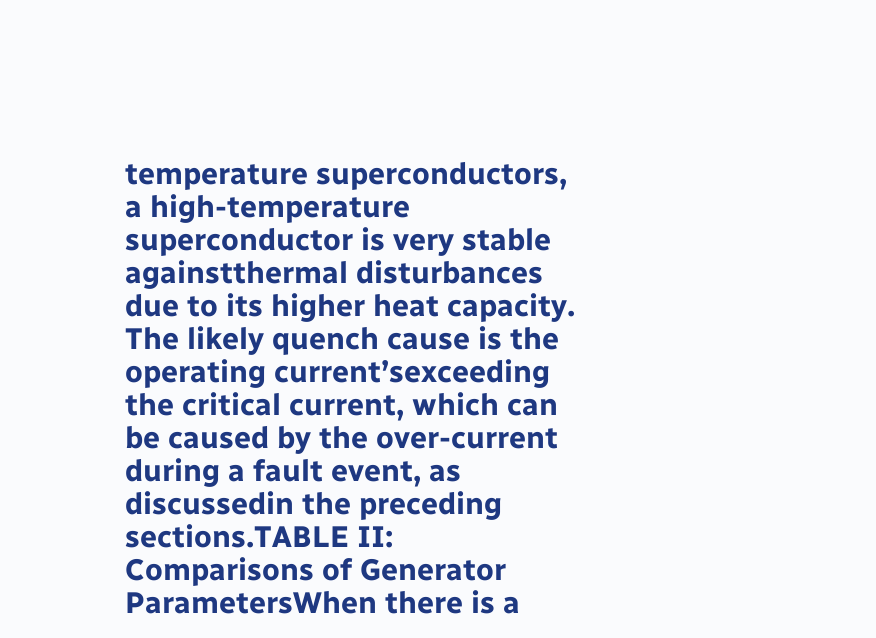temperature superconductors, a high-temperature superconductor is very stable againstthermal disturbances due to its higher heat capacity. The likely quench cause is the operating current’sexceeding the critical current, which can be caused by the over-current during a fault event, as discussedin the preceding sections.TABLE II: Comparisons of Generator ParametersWhen there is a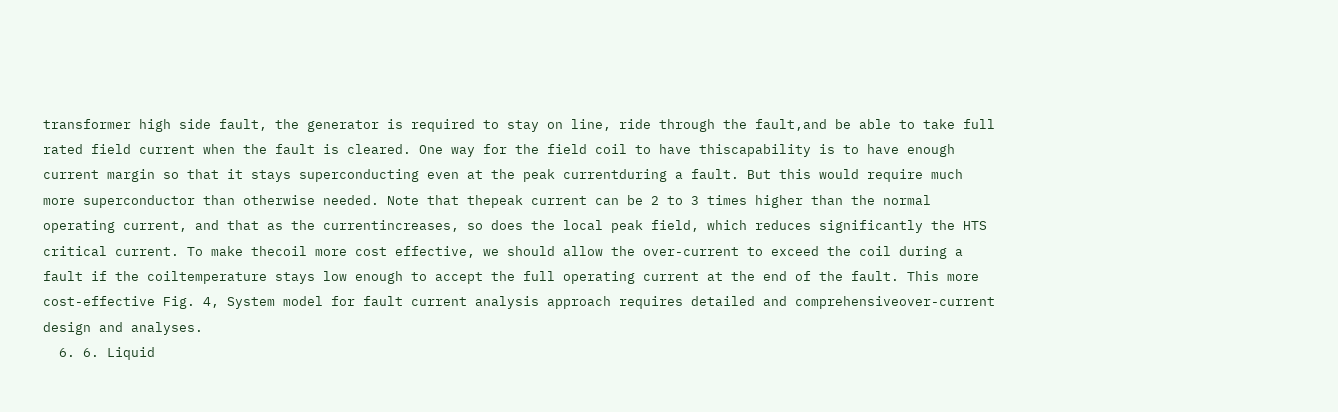transformer high side fault, the generator is required to stay on line, ride through the fault,and be able to take full rated field current when the fault is cleared. One way for the field coil to have thiscapability is to have enough current margin so that it stays superconducting even at the peak currentduring a fault. But this would require much more superconductor than otherwise needed. Note that thepeak current can be 2 to 3 times higher than the normal operating current, and that as the currentincreases, so does the local peak field, which reduces significantly the HTS critical current. To make thecoil more cost effective, we should allow the over-current to exceed the coil during a fault if the coiltemperature stays low enough to accept the full operating current at the end of the fault. This more cost-effective Fig. 4, System model for fault current analysis approach requires detailed and comprehensiveover-current design and analyses.
  6. 6. Liquid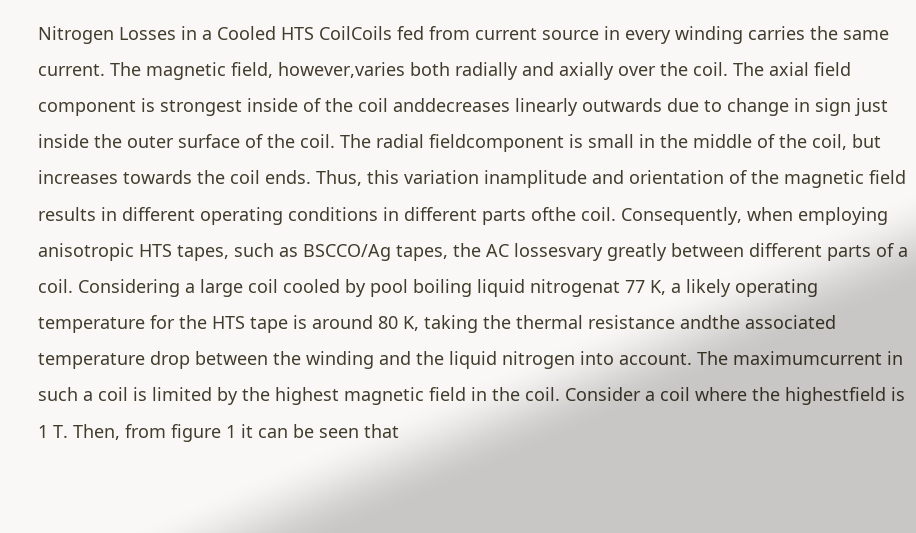Nitrogen Losses in a Cooled HTS CoilCoils fed from current source in every winding carries the same current. The magnetic field, however,varies both radially and axially over the coil. The axial field component is strongest inside of the coil anddecreases linearly outwards due to change in sign just inside the outer surface of the coil. The radial fieldcomponent is small in the middle of the coil, but increases towards the coil ends. Thus, this variation inamplitude and orientation of the magnetic field results in different operating conditions in different parts ofthe coil. Consequently, when employing anisotropic HTS tapes, such as BSCCO/Ag tapes, the AC lossesvary greatly between different parts of a coil. Considering a large coil cooled by pool boiling liquid nitrogenat 77 K, a likely operating temperature for the HTS tape is around 80 K, taking the thermal resistance andthe associated temperature drop between the winding and the liquid nitrogen into account. The maximumcurrent in such a coil is limited by the highest magnetic field in the coil. Consider a coil where the highestfield is 1 T. Then, from figure 1 it can be seen that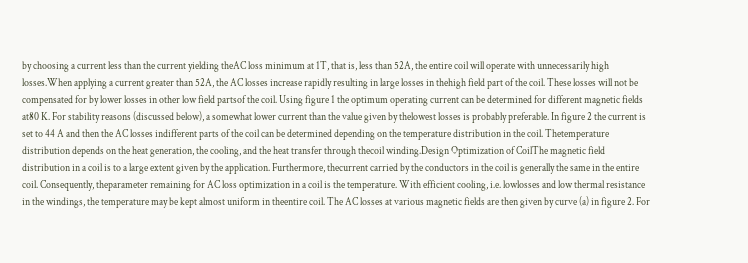by choosing a current less than the current yielding theAC loss minimum at 1T, that is, less than 52A, the entire coil will operate with unnecessarily high losses.When applying a current greater than 52A, the AC losses increase rapidly resulting in large losses in thehigh field part of the coil. These losses will not be compensated for by lower losses in other low field partsof the coil. Using figure 1 the optimum operating current can be determined for different magnetic fields at80 K. For stability reasons (discussed below), a somewhat lower current than the value given by thelowest losses is probably preferable. In figure 2 the current is set to 44 A and then the AC losses indifferent parts of the coil can be determined depending on the temperature distribution in the coil. Thetemperature distribution depends on the heat generation, the cooling, and the heat transfer through thecoil winding.Design Optimization of CoilThe magnetic field distribution in a coil is to a large extent given by the application. Furthermore, thecurrent carried by the conductors in the coil is generally the same in the entire coil. Consequently, theparameter remaining for AC loss optimization in a coil is the temperature. With efficient cooling, i.e. lowlosses and low thermal resistance in the windings, the temperature may be kept almost uniform in theentire coil. The AC losses at various magnetic fields are then given by curve (a) in figure 2. For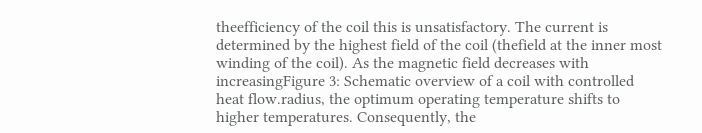theefficiency of the coil this is unsatisfactory. The current is determined by the highest field of the coil (thefield at the inner most winding of the coil). As the magnetic field decreases with increasingFigure 3: Schematic overview of a coil with controlled heat flow.radius, the optimum operating temperature shifts to higher temperatures. Consequently, the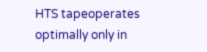HTS tapeoperates optimally only in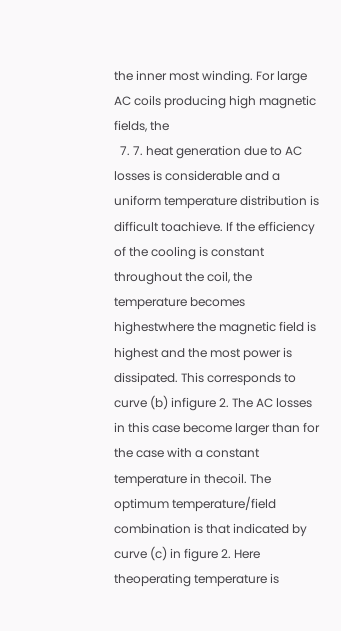the inner most winding. For large AC coils producing high magnetic fields, the
  7. 7. heat generation due to AC losses is considerable and a uniform temperature distribution is difficult toachieve. If the efficiency of the cooling is constant throughout the coil, the temperature becomes highestwhere the magnetic field is highest and the most power is dissipated. This corresponds to curve (b) infigure 2. The AC losses in this case become larger than for the case with a constant temperature in thecoil. The optimum temperature/field combination is that indicated by curve (c) in figure 2. Here theoperating temperature is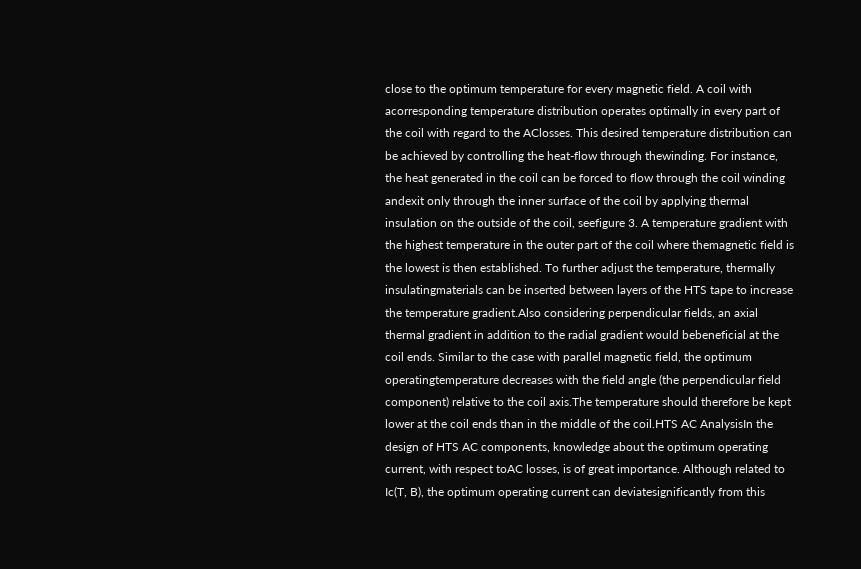close to the optimum temperature for every magnetic field. A coil with acorresponding temperature distribution operates optimally in every part of the coil with regard to the AClosses. This desired temperature distribution can be achieved by controlling the heat-flow through thewinding. For instance, the heat generated in the coil can be forced to flow through the coil winding andexit only through the inner surface of the coil by applying thermal insulation on the outside of the coil, seefigure 3. A temperature gradient with the highest temperature in the outer part of the coil where themagnetic field is the lowest is then established. To further adjust the temperature, thermally insulatingmaterials can be inserted between layers of the HTS tape to increase the temperature gradient.Also considering perpendicular fields, an axial thermal gradient in addition to the radial gradient would bebeneficial at the coil ends. Similar to the case with parallel magnetic field, the optimum operatingtemperature decreases with the field angle (the perpendicular field component) relative to the coil axis.The temperature should therefore be kept lower at the coil ends than in the middle of the coil.HTS AC AnalysisIn the design of HTS AC components, knowledge about the optimum operating current, with respect toAC losses, is of great importance. Although related to Ic(T, B), the optimum operating current can deviatesignificantly from this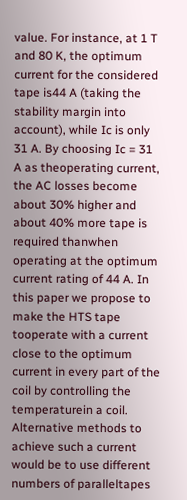value. For instance, at 1 T and 80 K, the optimum current for the considered tape is44 A (taking the stability margin into account), while Ic is only 31 A. By choosing Ic = 31 A as theoperating current, the AC losses become about 30% higher and about 40% more tape is required thanwhen operating at the optimum current rating of 44 A. In this paper we propose to make the HTS tape tooperate with a current close to the optimum current in every part of the coil by controlling the temperaturein a coil. Alternative methods to achieve such a current would be to use different numbers of paralleltapes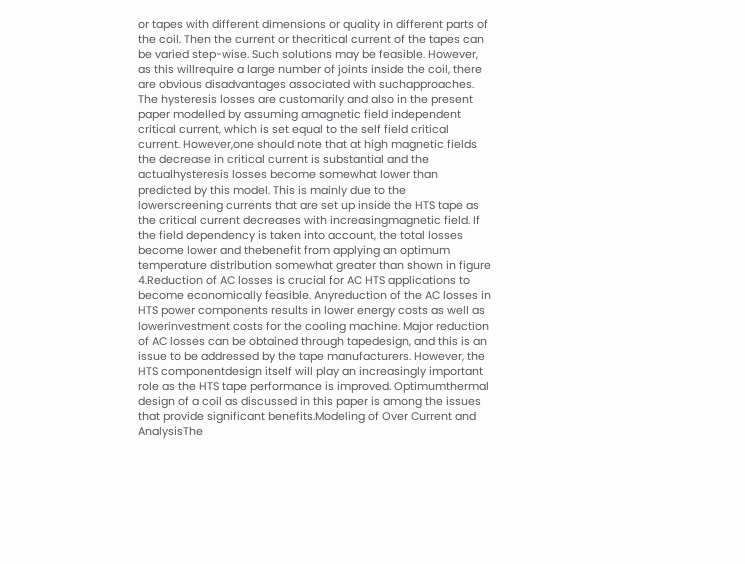or tapes with different dimensions or quality in different parts of the coil. Then the current or thecritical current of the tapes can be varied step-wise. Such solutions may be feasible. However, as this willrequire a large number of joints inside the coil, there are obvious disadvantages associated with suchapproaches. The hysteresis losses are customarily and also in the present paper modelled by assuming amagnetic field independent critical current, which is set equal to the self field critical current. However,one should note that at high magnetic fields the decrease in critical current is substantial and the actualhysteresis losses become somewhat lower than predicted by this model. This is mainly due to the lowerscreening currents that are set up inside the HTS tape as the critical current decreases with increasingmagnetic field. If the field dependency is taken into account, the total losses become lower and thebenefit from applying an optimum temperature distribution somewhat greater than shown in figure 4.Reduction of AC losses is crucial for AC HTS applications to become economically feasible. Anyreduction of the AC losses in HTS power components results in lower energy costs as well as lowerinvestment costs for the cooling machine. Major reduction of AC losses can be obtained through tapedesign, and this is an issue to be addressed by the tape manufacturers. However, the HTS componentdesign itself will play an increasingly important role as the HTS tape performance is improved. Optimumthermal design of a coil as discussed in this paper is among the issues that provide significant benefits.Modeling of Over Current and AnalysisThe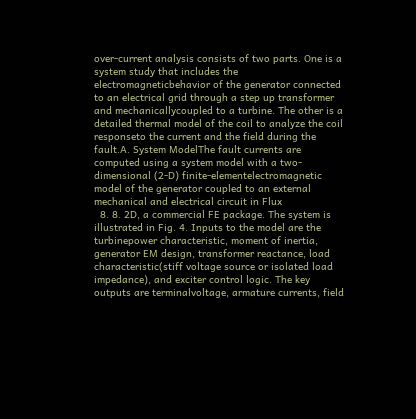over-current analysis consists of two parts. One is a system study that includes the electromagneticbehavior of the generator connected to an electrical grid through a step up transformer and mechanicallycoupled to a turbine. The other is a detailed thermal model of the coil to analyze the coil responseto the current and the field during the fault.A. System ModelThe fault currents are computed using a system model with a two-dimensional (2-D) finite-elementelectromagnetic model of the generator coupled to an external mechanical and electrical circuit in Flux
  8. 8. 2D, a commercial FE package. The system is illustrated in Fig. 4. Inputs to the model are the turbinepower characteristic, moment of inertia, generator EM design, transformer reactance, load characteristic(stiff voltage source or isolated load impedance), and exciter control logic. The key outputs are terminalvoltage, armature currents, field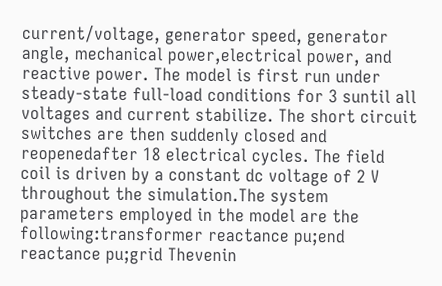current/voltage, generator speed, generator angle, mechanical power,electrical power, and reactive power. The model is first run under steady-state full-load conditions for 3 suntil all voltages and current stabilize. The short circuit switches are then suddenly closed and reopenedafter 18 electrical cycles. The field coil is driven by a constant dc voltage of 2 V throughout the simulation.The system parameters employed in the model are the following:transformer reactance pu;end reactance pu;grid Thevenin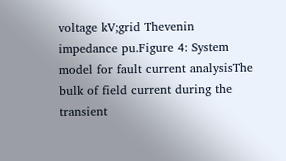voltage kV;grid Thevenin impedance pu.Figure 4: System model for fault current analysisThe bulk of field current during the transient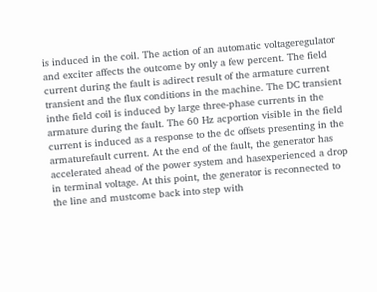is induced in the coil. The action of an automatic voltageregulator and exciter affects the outcome by only a few percent. The field current during the fault is adirect result of the armature current transient and the flux conditions in the machine. The DC transient inthe field coil is induced by large three-phase currents in the armature during the fault. The 60 Hz acportion visible in the field current is induced as a response to the dc offsets presenting in the armaturefault current. At the end of the fault, the generator has accelerated ahead of the power system and hasexperienced a drop in terminal voltage. At this point, the generator is reconnected to the line and mustcome back into step with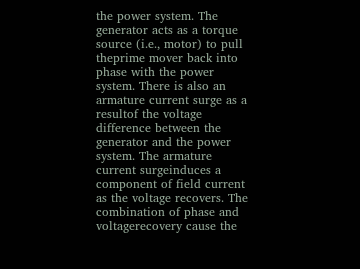the power system. The generator acts as a torque source (i.e., motor) to pull theprime mover back into phase with the power system. There is also an armature current surge as a resultof the voltage difference between the generator and the power system. The armature current surgeinduces a component of field current as the voltage recovers. The combination of phase and voltagerecovery cause the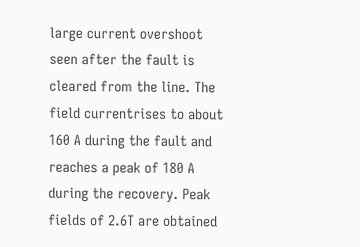large current overshoot seen after the fault is cleared from the line. The field currentrises to about 160 A during the fault and reaches a peak of 180 A during the recovery. Peak fields of 2.6T are obtained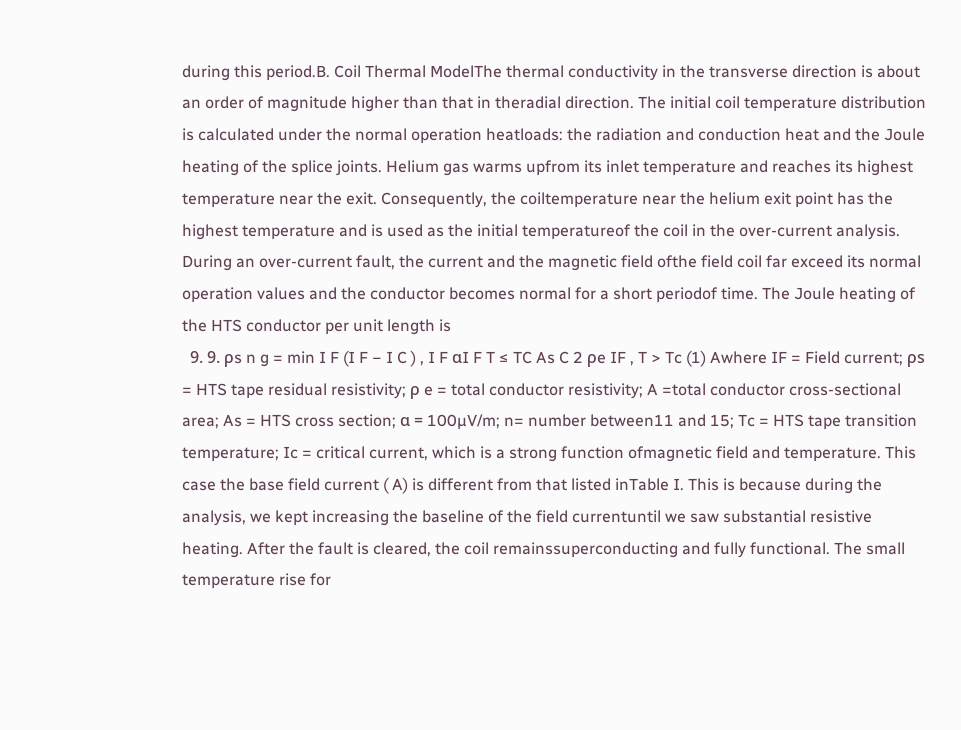during this period.B. Coil Thermal ModelThe thermal conductivity in the transverse direction is about an order of magnitude higher than that in theradial direction. The initial coil temperature distribution is calculated under the normal operation heatloads: the radiation and conduction heat and the Joule heating of the splice joints. Helium gas warms upfrom its inlet temperature and reaches its highest temperature near the exit. Consequently, the coiltemperature near the helium exit point has the highest temperature and is used as the initial temperatureof the coil in the over-current analysis. During an over-current fault, the current and the magnetic field ofthe field coil far exceed its normal operation values and the conductor becomes normal for a short periodof time. The Joule heating of the HTS conductor per unit length is
  9. 9. ρs n g = min I F (I F − I C ) , I F αI F T ≤ TC As C 2 ρe IF , T > Tc (1) Awhere IF = Field current; ρs = HTS tape residual resistivity; ρ e = total conductor resistivity; A =total conductor cross-sectional area; As = HTS cross section; α = 100µV/m; n= number between11 and 15; Tc = HTS tape transition temperature; Ic = critical current, which is a strong function ofmagnetic field and temperature. This case the base field current ( A) is different from that listed inTable I. This is because during the analysis, we kept increasing the baseline of the field currentuntil we saw substantial resistive heating. After the fault is cleared, the coil remainssuperconducting and fully functional. The small temperature rise for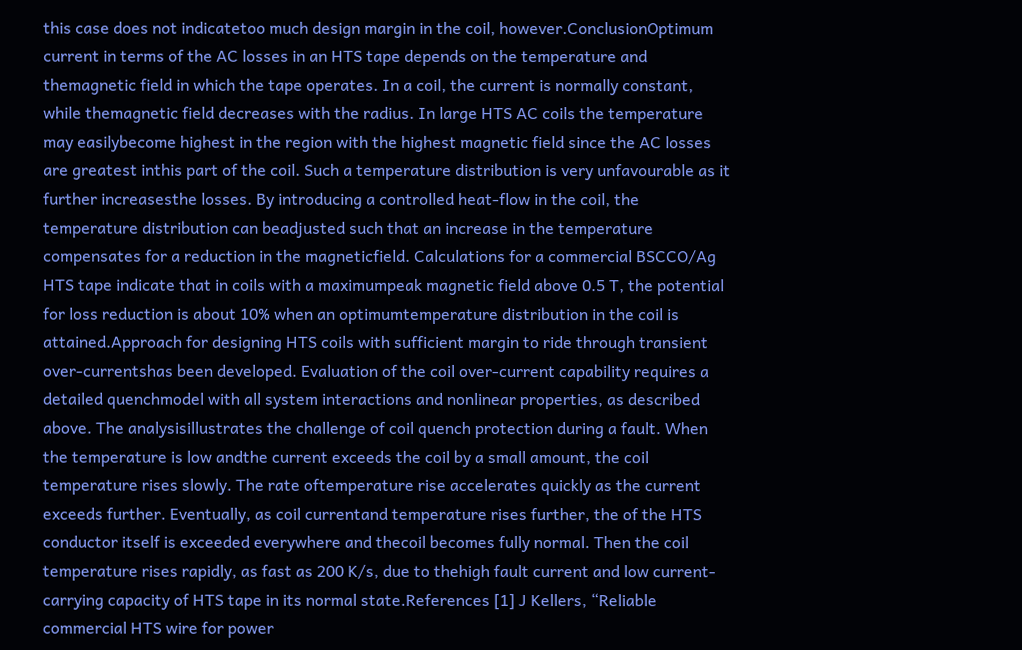this case does not indicatetoo much design margin in the coil, however.ConclusionOptimum current in terms of the AC losses in an HTS tape depends on the temperature and themagnetic field in which the tape operates. In a coil, the current is normally constant, while themagnetic field decreases with the radius. In large HTS AC coils the temperature may easilybecome highest in the region with the highest magnetic field since the AC losses are greatest inthis part of the coil. Such a temperature distribution is very unfavourable as it further increasesthe losses. By introducing a controlled heat-flow in the coil, the temperature distribution can beadjusted such that an increase in the temperature compensates for a reduction in the magneticfield. Calculations for a commercial BSCCO/Ag HTS tape indicate that in coils with a maximumpeak magnetic field above 0.5 T, the potential for loss reduction is about 10% when an optimumtemperature distribution in the coil is attained.Approach for designing HTS coils with sufficient margin to ride through transient over-currentshas been developed. Evaluation of the coil over-current capability requires a detailed quenchmodel with all system interactions and nonlinear properties, as described above. The analysisillustrates the challenge of coil quench protection during a fault. When the temperature is low andthe current exceeds the coil by a small amount, the coil temperature rises slowly. The rate oftemperature rise accelerates quickly as the current exceeds further. Eventually, as coil currentand temperature rises further, the of the HTS conductor itself is exceeded everywhere and thecoil becomes fully normal. Then the coil temperature rises rapidly, as fast as 200 K/s, due to thehigh fault current and low current-carrying capacity of HTS tape in its normal state.References [1] J Kellers, “Reliable commercial HTS wire for power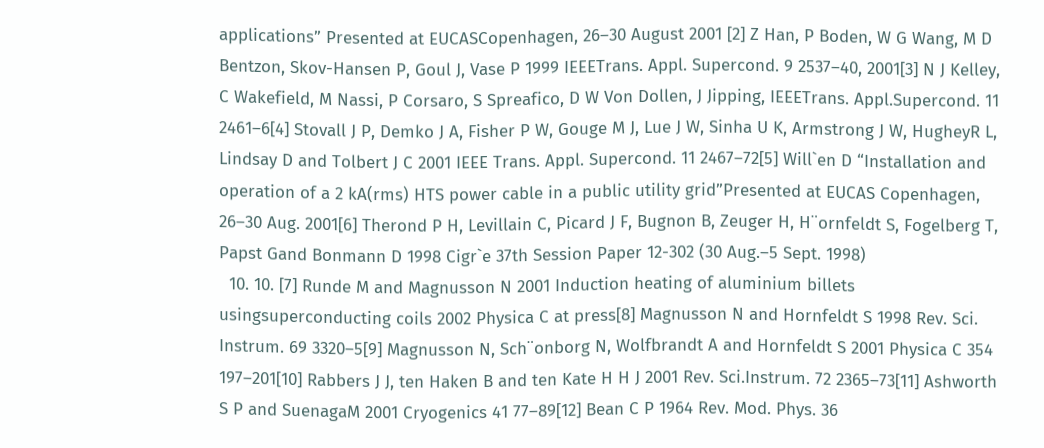applications” Presented at EUCASCopenhagen, 26–30 August 2001 [2] Z Han, P Boden, W G Wang, M D Bentzon, Skov-Hansen P, Goul J, Vase P 1999 IEEETrans. Appl. Supercond. 9 2537–40, 2001[3] N J Kelley, C Wakefield, M Nassi, P Corsaro, S Spreafico, D W Von Dollen, J Jipping, IEEETrans. Appl.Supercond. 11 2461–6[4] Stovall J P, Demko J A, Fisher P W, Gouge M J, Lue J W, Sinha U K, Armstrong J W, HugheyR L, Lindsay D and Tolbert J C 2001 IEEE Trans. Appl. Supercond. 11 2467–72[5] Will`en D “Installation and operation of a 2 kA(rms) HTS power cable in a public utility grid”Presented at EUCAS Copenhagen, 26–30 Aug. 2001[6] Therond P H, Levillain C, Picard J F, Bugnon B, Zeuger H, H¨ornfeldt S, Fogelberg T, Papst Gand Bonmann D 1998 Cigr`e 37th Session Paper 12-302 (30 Aug.–5 Sept. 1998)
  10. 10. [7] Runde M and Magnusson N 2001 Induction heating of aluminium billets usingsuperconducting coils 2002 Physica C at press[8] Magnusson N and Hornfeldt S 1998 Rev. Sci. Instrum. 69 3320–5[9] Magnusson N, Sch¨onborg N, Wolfbrandt A and Hornfeldt S 2001 Physica C 354 197–201[10] Rabbers J J, ten Haken B and ten Kate H H J 2001 Rev. Sci.Instrum. 72 2365–73[11] Ashworth S P and SuenagaM 2001 Cryogenics 41 77–89[12] Bean C P 1964 Rev. Mod. Phys. 36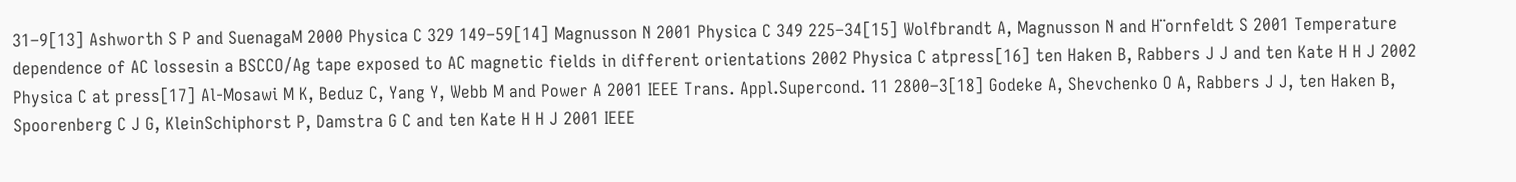31–9[13] Ashworth S P and SuenagaM 2000 Physica C 329 149–59[14] Magnusson N 2001 Physica C 349 225–34[15] Wolfbrandt A, Magnusson N and H¨ornfeldt S 2001 Temperature dependence of AC lossesin a BSCCO/Ag tape exposed to AC magnetic fields in different orientations 2002 Physica C atpress[16] ten Haken B, Rabbers J J and ten Kate H H J 2002 Physica C at press[17] Al-Mosawi M K, Beduz C, Yang Y, Webb M and Power A 2001 IEEE Trans. Appl.Supercond. 11 2800–3[18] Godeke A, Shevchenko O A, Rabbers J J, ten Haken B, Spoorenberg C J G, KleinSchiphorst P, Damstra G C and ten Kate H H J 2001 IEEE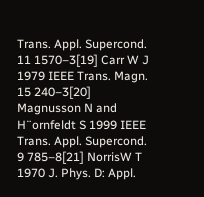Trans. Appl. Supercond. 11 1570–3[19] Carr W J 1979 IEEE Trans. Magn. 15 240–3[20] Magnusson N and H¨ornfeldt S 1999 IEEE Trans. Appl. Supercond. 9 785–8[21] NorrisW T 1970 J. Phys. D: Appl.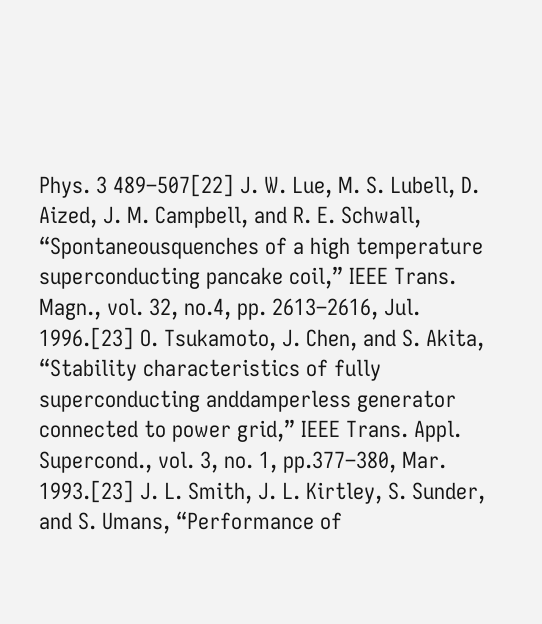Phys. 3 489–507[22] J. W. Lue, M. S. Lubell, D. Aized, J. M. Campbell, and R. E. Schwall, “Spontaneousquenches of a high temperature superconducting pancake coil,” IEEE Trans. Magn., vol. 32, no.4, pp. 2613–2616, Jul. 1996.[23] O. Tsukamoto, J. Chen, and S. Akita, “Stability characteristics of fully superconducting anddamperless generator connected to power grid,” IEEE Trans. Appl. Supercond., vol. 3, no. 1, pp.377–380, Mar. 1993.[23] J. L. Smith, J. L. Kirtley, S. Sunder, and S. Umans, “Performance of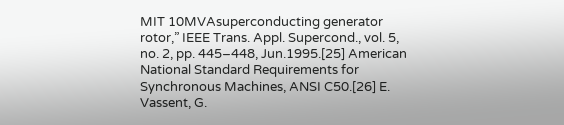MIT 10MVAsuperconducting generator rotor,” IEEE Trans. Appl. Supercond., vol. 5, no. 2, pp. 445–448, Jun.1995.[25] American National Standard Requirements for Synchronous Machines, ANSI C50.[26] E. Vassent, G.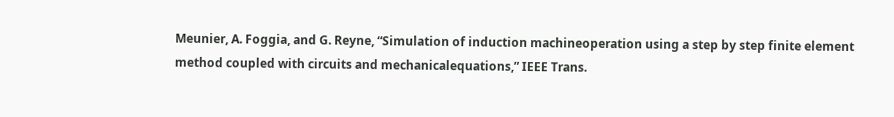Meunier, A. Foggia, and G. Reyne, “Simulation of induction machineoperation using a step by step finite element method coupled with circuits and mechanicalequations,” IEEE Trans.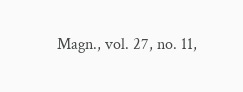Magn., vol. 27, no. 11,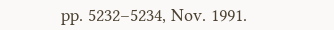pp. 5232–5234, Nov. 1991.